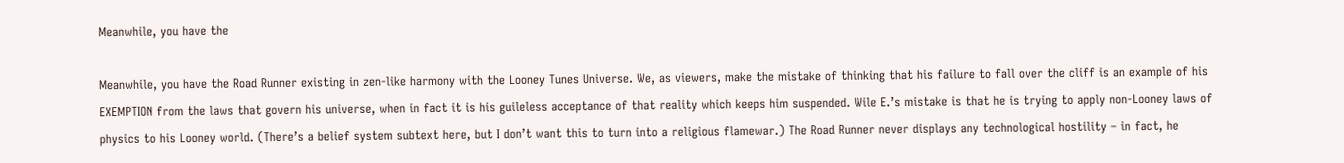Meanwhile, you have the

Meanwhile, you have the Road Runner existing in zen-like harmony with the Looney Tunes Universe. We, as viewers, make the mistake of thinking that his failure to fall over the cliff is an example of his EXEMPTION from the laws that govern his universe, when in fact it is his guileless acceptance of that reality which keeps him suspended. Wile E.’s mistake is that he is trying to apply non-Looney laws of physics to his Looney world. (There’s a belief system subtext here, but I don’t want this to turn into a religious flamewar.) The Road Runner never displays any technological hostility – in fact, he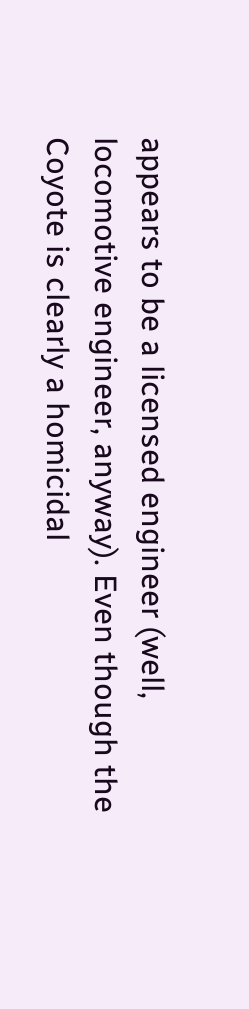appears to be a licensed engineer (well, locomotive engineer, anyway). Even though the Coyote is clearly a homicidal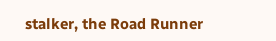stalker, the Road Runner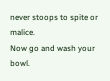never stoops to spite or malice.
Now go and wash your bowl.